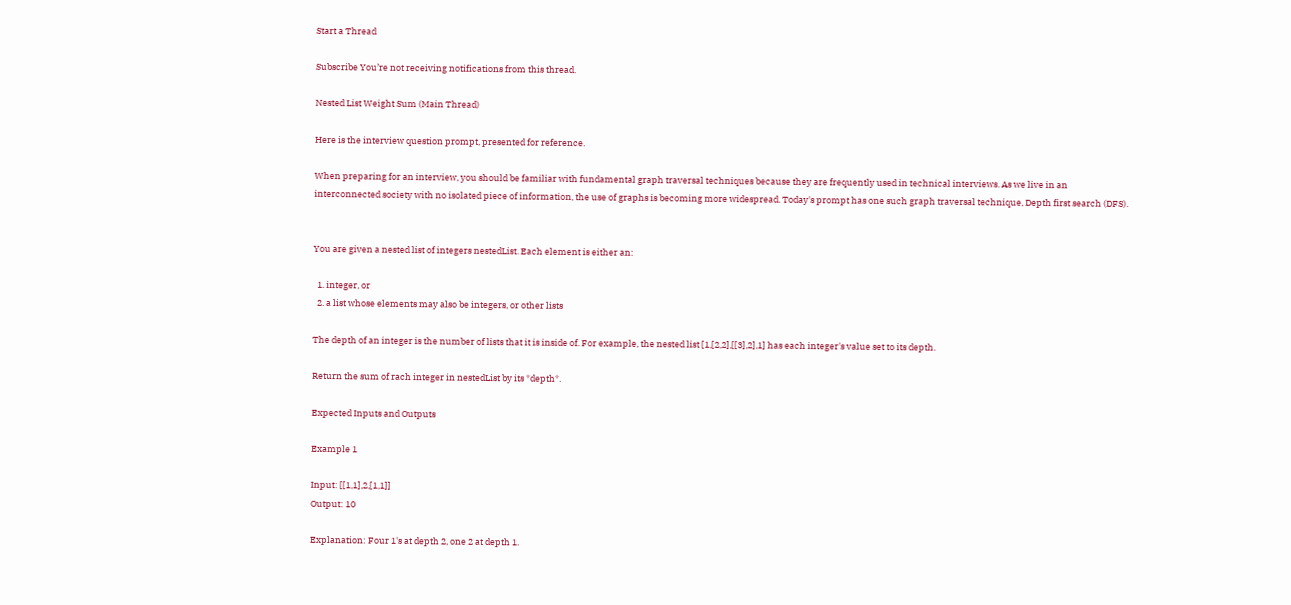Start a Thread

Subscribe You’re not receiving notifications from this thread.

Nested List Weight Sum (Main Thread)

Here is the interview question prompt, presented for reference.

When preparing for an interview, you should be familiar with fundamental graph traversal techniques because they are frequently used in technical interviews. As we live in an interconnected society with no isolated piece of information, the use of graphs is becoming more widespread. Today's prompt has one such graph traversal technique, Depth first search (DFS).


You are given a nested list of integers nestedList. Each element is either an:

  1. integer, or
  2. a list whose elements may also be integers, or other lists

The depth of an integer is the number of lists that it is inside of. For example, the nested list [1,[2,2],[[3],2],1] has each integer's value set to its depth.

Return the sum of rach integer in nestedList by its *depth*.

Expected Inputs and Outputs

Example 1

Input: [[1,1],2,[1,1]]
Output: 10

Explanation: Four 1's at depth 2, one 2 at depth 1.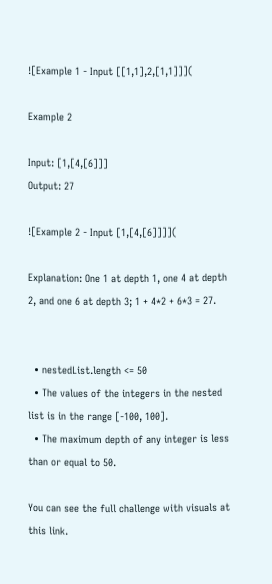![Example 1 - Input [[1,1],2,[1,1]]](

Example 2

Input: [1,[4,[6]]]
Output: 27

![Example 2 - Input [1,[4,[6]]]](

Explanation: One 1 at depth 1, one 4 at depth 2, and one 6 at depth 3; 1 + 4*2 + 6*3 = 27.


  • nestedList.length <= 50
  • The values of the integers in the nested list is in the range [-100, 100].
  • The maximum depth of any integer is less than or equal to 50.

You can see the full challenge with visuals at this link.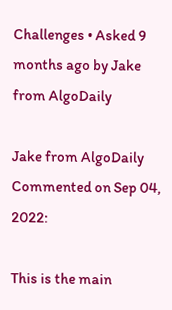Challenges • Asked 9 months ago by Jake from AlgoDaily

Jake from AlgoDaily Commented on Sep 04, 2022:

This is the main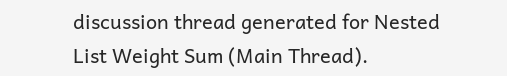discussion thread generated for Nested List Weight Sum (Main Thread).